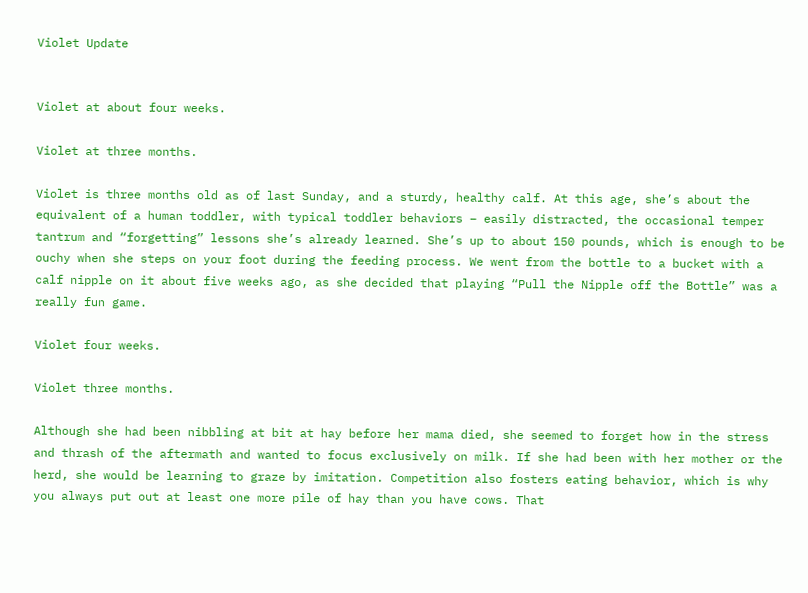Violet Update


Violet at about four weeks.

Violet at three months.

Violet is three months old as of last Sunday, and a sturdy, healthy calf. At this age, she’s about the equivalent of a human toddler, with typical toddler behaviors – easily distracted, the occasional temper tantrum and “forgetting” lessons she’s already learned. She’s up to about 150 pounds, which is enough to be ouchy when she steps on your foot during the feeding process. We went from the bottle to a bucket with a calf nipple on it about five weeks ago, as she decided that playing “Pull the Nipple off the Bottle” was a really fun game.

Violet four weeks.

Violet three months.

Although she had been nibbling at bit at hay before her mama died, she seemed to forget how in the stress and thrash of the aftermath and wanted to focus exclusively on milk. If she had been with her mother or the herd, she would be learning to graze by imitation. Competition also fosters eating behavior, which is why you always put out at least one more pile of hay than you have cows. That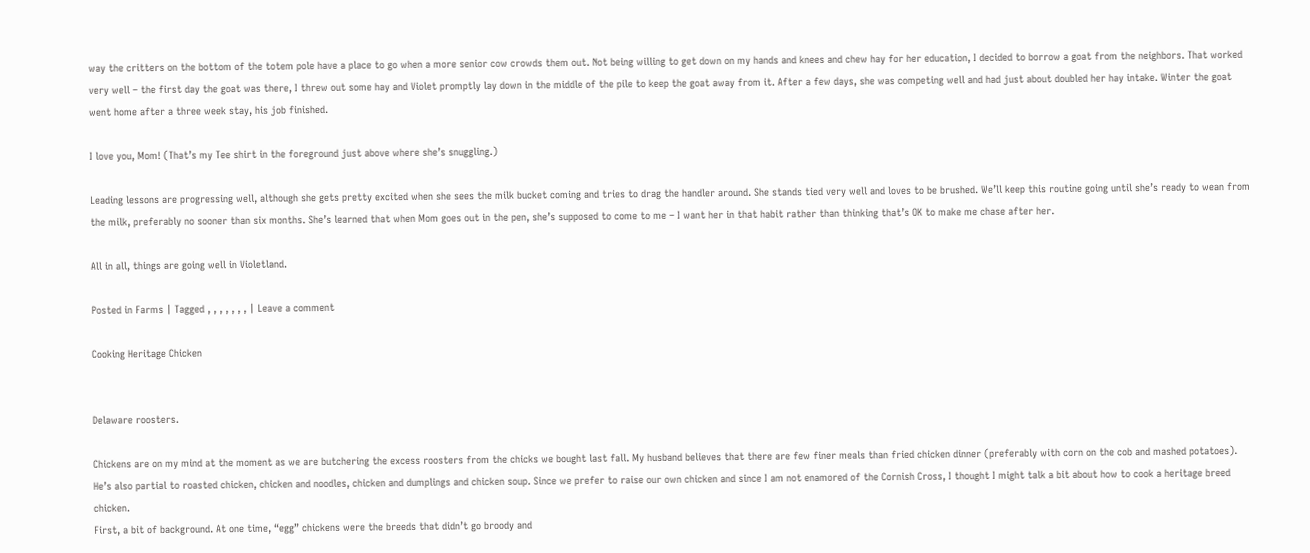way the critters on the bottom of the totem pole have a place to go when a more senior cow crowds them out. Not being willing to get down on my hands and knees and chew hay for her education, I decided to borrow a goat from the neighbors. That worked very well – the first day the goat was there, I threw out some hay and Violet promptly lay down in the middle of the pile to keep the goat away from it. After a few days, she was competing well and had just about doubled her hay intake. Winter the goat went home after a three week stay, his job finished.

I love you, Mom! (That’s my Tee shirt in the foreground just above where she’s snuggling.)

Leading lessons are progressing well, although she gets pretty excited when she sees the milk bucket coming and tries to drag the handler around. She stands tied very well and loves to be brushed. We’ll keep this routine going until she’s ready to wean from the milk, preferably no sooner than six months. She’s learned that when Mom goes out in the pen, she’s supposed to come to me – I want her in that habit rather than thinking that’s OK to make me chase after her.

All in all, things are going well in Violetland.

Posted in Farms | Tagged , , , , , , , | Leave a comment

Cooking Heritage Chicken


Delaware roosters.

Chickens are on my mind at the moment as we are butchering the excess roosters from the chicks we bought last fall. My husband believes that there are few finer meals than fried chicken dinner (preferably with corn on the cob and mashed potatoes). He’s also partial to roasted chicken, chicken and noodles, chicken and dumplings and chicken soup. Since we prefer to raise our own chicken and since I am not enamored of the Cornish Cross, I thought I might talk a bit about how to cook a heritage breed chicken.
First, a bit of background. At one time, “egg” chickens were the breeds that didn’t go broody and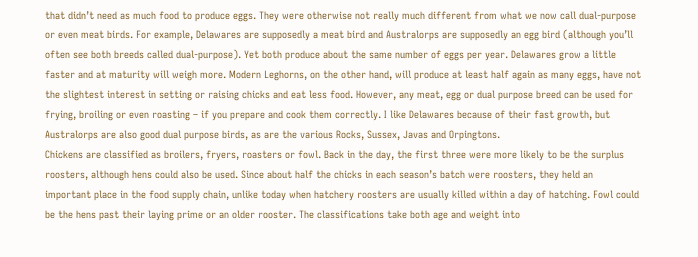that didn’t need as much food to produce eggs. They were otherwise not really much different from what we now call dual-purpose or even meat birds. For example, Delawares are supposedly a meat bird and Australorps are supposedly an egg bird (although you’ll often see both breeds called dual-purpose). Yet both produce about the same number of eggs per year. Delawares grow a little faster and at maturity will weigh more. Modern Leghorns, on the other hand, will produce at least half again as many eggs, have not the slightest interest in setting or raising chicks and eat less food. However, any meat, egg or dual purpose breed can be used for frying, broiling or even roasting – if you prepare and cook them correctly. I like Delawares because of their fast growth, but Australorps are also good dual purpose birds, as are the various Rocks, Sussex, Javas and Orpingtons.
Chickens are classified as broilers, fryers, roasters or fowl. Back in the day, the first three were more likely to be the surplus roosters, although hens could also be used. Since about half the chicks in each season’s batch were roosters, they held an important place in the food supply chain, unlike today when hatchery roosters are usually killed within a day of hatching. Fowl could be the hens past their laying prime or an older rooster. The classifications take both age and weight into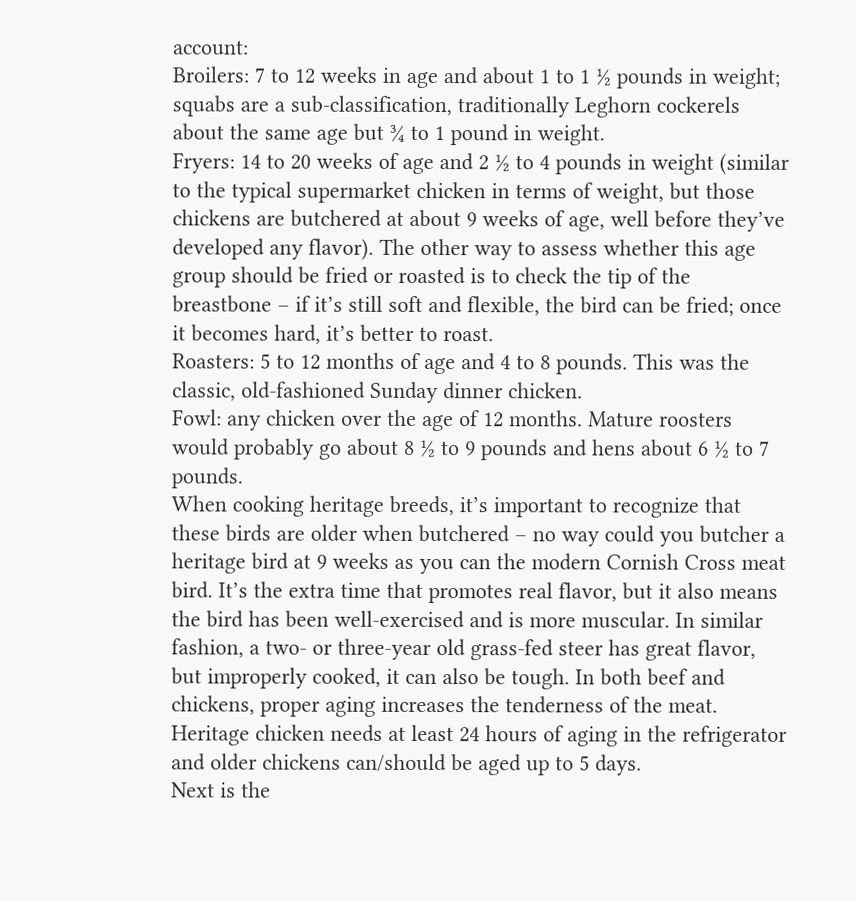account:
Broilers: 7 to 12 weeks in age and about 1 to 1 ½ pounds in weight; squabs are a sub-classification, traditionally Leghorn cockerels about the same age but ¾ to 1 pound in weight.
Fryers: 14 to 20 weeks of age and 2 ½ to 4 pounds in weight (similar to the typical supermarket chicken in terms of weight, but those chickens are butchered at about 9 weeks of age, well before they’ve developed any flavor). The other way to assess whether this age group should be fried or roasted is to check the tip of the breastbone – if it’s still soft and flexible, the bird can be fried; once it becomes hard, it’s better to roast.
Roasters: 5 to 12 months of age and 4 to 8 pounds. This was the classic, old-fashioned Sunday dinner chicken.
Fowl: any chicken over the age of 12 months. Mature roosters would probably go about 8 ½ to 9 pounds and hens about 6 ½ to 7 pounds.
When cooking heritage breeds, it’s important to recognize that these birds are older when butchered – no way could you butcher a heritage bird at 9 weeks as you can the modern Cornish Cross meat bird. It’s the extra time that promotes real flavor, but it also means the bird has been well-exercised and is more muscular. In similar fashion, a two- or three-year old grass-fed steer has great flavor, but improperly cooked, it can also be tough. In both beef and chickens, proper aging increases the tenderness of the meat. Heritage chicken needs at least 24 hours of aging in the refrigerator and older chickens can/should be aged up to 5 days.
Next is the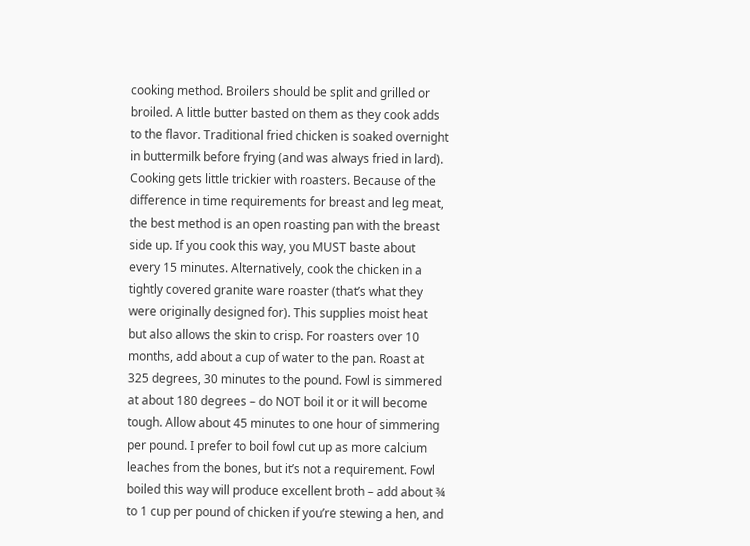cooking method. Broilers should be split and grilled or broiled. A little butter basted on them as they cook adds to the flavor. Traditional fried chicken is soaked overnight in buttermilk before frying (and was always fried in lard). Cooking gets little trickier with roasters. Because of the difference in time requirements for breast and leg meat, the best method is an open roasting pan with the breast side up. If you cook this way, you MUST baste about every 15 minutes. Alternatively, cook the chicken in a tightly covered granite ware roaster (that’s what they were originally designed for). This supplies moist heat but also allows the skin to crisp. For roasters over 10 months, add about a cup of water to the pan. Roast at 325 degrees, 30 minutes to the pound. Fowl is simmered at about 180 degrees – do NOT boil it or it will become tough. Allow about 45 minutes to one hour of simmering per pound. I prefer to boil fowl cut up as more calcium leaches from the bones, but it’s not a requirement. Fowl boiled this way will produce excellent broth – add about ¾ to 1 cup per pound of chicken if you’re stewing a hen, and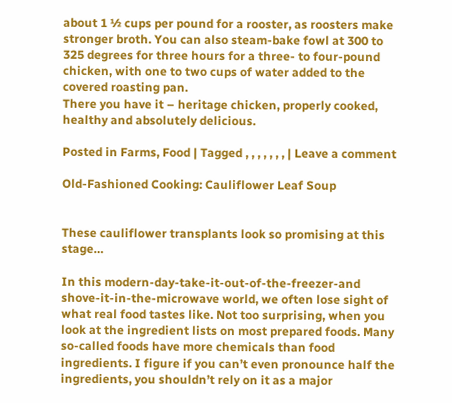about 1 ½ cups per pound for a rooster, as roosters make stronger broth. You can also steam-bake fowl at 300 to 325 degrees for three hours for a three- to four-pound chicken, with one to two cups of water added to the covered roasting pan.
There you have it – heritage chicken, properly cooked, healthy and absolutely delicious.

Posted in Farms, Food | Tagged , , , , , , , | Leave a comment

Old-Fashioned Cooking: Cauliflower Leaf Soup


These cauliflower transplants look so promising at this stage…

In this modern-day-take-it-out-of-the-freezer-and shove-it-in-the-microwave world, we often lose sight of what real food tastes like. Not too surprising, when you look at the ingredient lists on most prepared foods. Many so-called foods have more chemicals than food ingredients. I figure if you can’t even pronounce half the ingredients, you shouldn’t rely on it as a major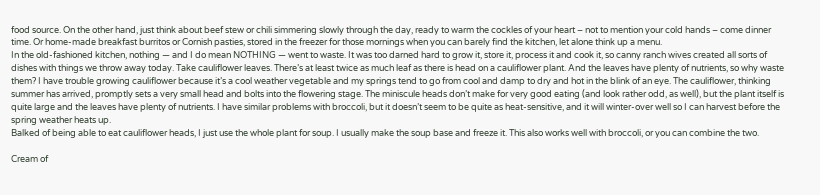food source. On the other hand, just think about beef stew or chili simmering slowly through the day, ready to warm the cockles of your heart – not to mention your cold hands – come dinner time. Or home-made breakfast burritos or Cornish pasties, stored in the freezer for those mornings when you can barely find the kitchen, let alone think up a menu.
In the old-fashioned kitchen, nothing — and I do mean NOTHING — went to waste. It was too darned hard to grow it, store it, process it and cook it, so canny ranch wives created all sorts of dishes with things we throw away today. Take cauliflower leaves. There’s at least twice as much leaf as there is head on a cauliflower plant. And the leaves have plenty of nutrients, so why waste them? I have trouble growing cauliflower because it’s a cool weather vegetable and my springs tend to go from cool and damp to dry and hot in the blink of an eye. The cauliflower, thinking summer has arrived, promptly sets a very small head and bolts into the flowering stage. The miniscule heads don’t make for very good eating (and look rather odd, as well), but the plant itself is quite large and the leaves have plenty of nutrients. I have similar problems with broccoli, but it doesn’t seem to be quite as heat-sensitive, and it will winter-over well so I can harvest before the spring weather heats up.
Balked of being able to eat cauliflower heads, I just use the whole plant for soup. I usually make the soup base and freeze it. This also works well with broccoli, or you can combine the two.

Cream of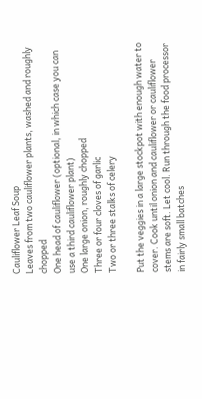Cauliflower Leaf Soup
Leaves from two cauliflower plants, washed and roughly chopped
One head of cauliflower (optional, in which case you can use a third cauliflower plant)
One large onion, roughly chopped
Three or four cloves of garlic
Two or three stalks of celery

Put the veggies in a large stockpot with enough water to cover. Cook until onion and cauliflower or cauliflower stems are soft. Let cool. Run through the food processor in fairly small batches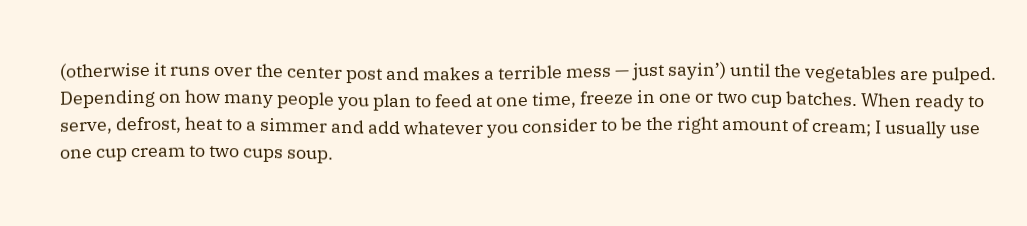(otherwise it runs over the center post and makes a terrible mess — just sayin’) until the vegetables are pulped. Depending on how many people you plan to feed at one time, freeze in one or two cup batches. When ready to serve, defrost, heat to a simmer and add whatever you consider to be the right amount of cream; I usually use one cup cream to two cups soup.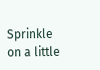Sprinkle on a little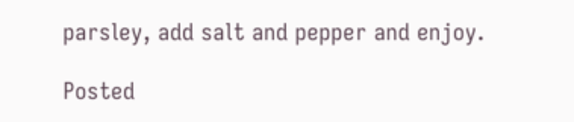parsley, add salt and pepper and enjoy.

Posted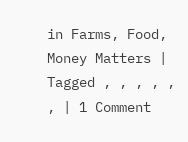in Farms, Food, Money Matters | Tagged , , , , , , | 1 Comment